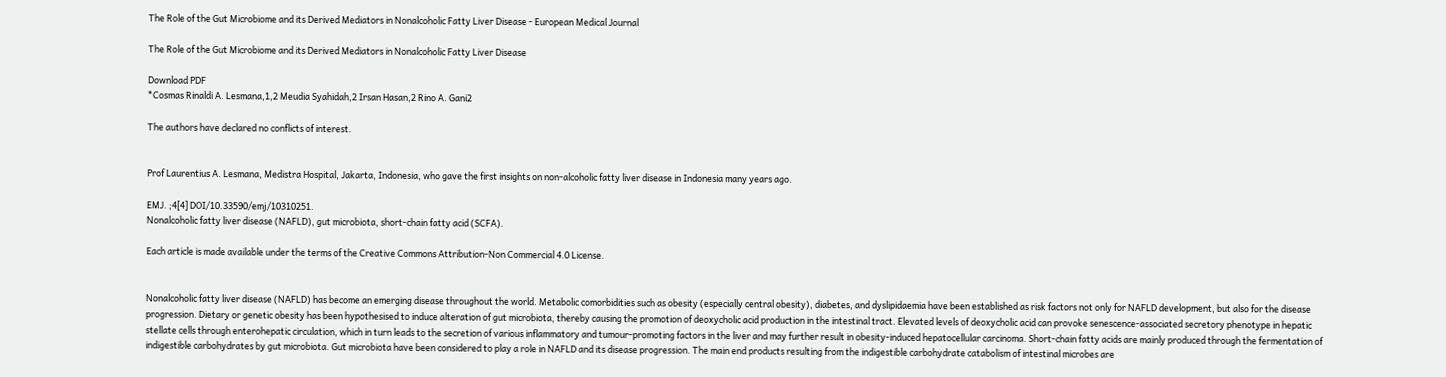The Role of the Gut Microbiome and its Derived Mediators in Nonalcoholic Fatty Liver Disease - European Medical Journal

The Role of the Gut Microbiome and its Derived Mediators in Nonalcoholic Fatty Liver Disease

Download PDF
*Cosmas Rinaldi A. Lesmana,1,2 Meudia Syahidah,2 Irsan Hasan,2 Rino A. Gani2

The authors have declared no conflicts of interest.


Prof Laurentius A. Lesmana, Medistra Hospital, Jakarta, Indonesia, who gave the first insights on non-alcoholic fatty liver disease in Indonesia many years ago.

EMJ. ;4[4] DOI/10.33590/emj/10310251.
Nonalcoholic fatty liver disease (NAFLD), gut microbiota, short-chain fatty acid (SCFA).

Each article is made available under the terms of the Creative Commons Attribution-Non Commercial 4.0 License.


Nonalcoholic fatty liver disease (NAFLD) has become an emerging disease throughout the world. Metabolic comorbidities such as obesity (especially central obesity), diabetes, and dyslipidaemia have been established as risk factors not only for NAFLD development, but also for the disease progression. Dietary or genetic obesity has been hypothesised to induce alteration of gut microbiota, thereby causing the promotion of deoxycholic acid production in the intestinal tract. Elevated levels of deoxycholic acid can provoke senescence-associated secretory phenotype in hepatic stellate cells through enterohepatic circulation, which in turn leads to the secretion of various inflammatory and tumour-promoting factors in the liver and may further result in obesity-induced hepatocellular carcinoma. Short-chain fatty acids are mainly produced through the fermentation of indigestible carbohydrates by gut microbiota. Gut microbiota have been considered to play a role in NAFLD and its disease progression. The main end products resulting from the indigestible carbohydrate catabolism of intestinal microbes are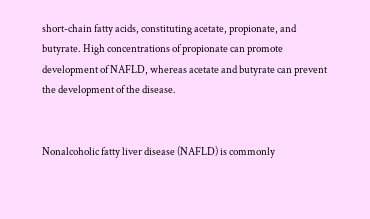short-chain fatty acids, constituting acetate, propionate, and butyrate. High concentrations of propionate can promote development of NAFLD, whereas acetate and butyrate can prevent the development of the disease.


Nonalcoholic fatty liver disease (NAFLD) is commonly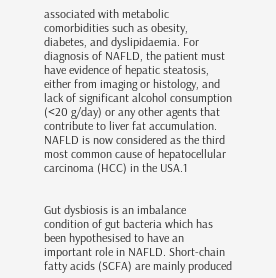associated with metabolic comorbidities such as obesity, diabetes, and dyslipidaemia. For diagnosis of NAFLD, the patient must have evidence of hepatic steatosis, either from imaging or histology, and lack of significant alcohol consumption (<20 g/day) or any other agents that contribute to liver fat accumulation. NAFLD is now considered as the third most common cause of hepatocellular carcinoma (HCC) in the USA.1


Gut dysbiosis is an imbalance condition of gut bacteria which has been hypothesised to have an important role in NAFLD. Short-chain fatty acids (SCFA) are mainly produced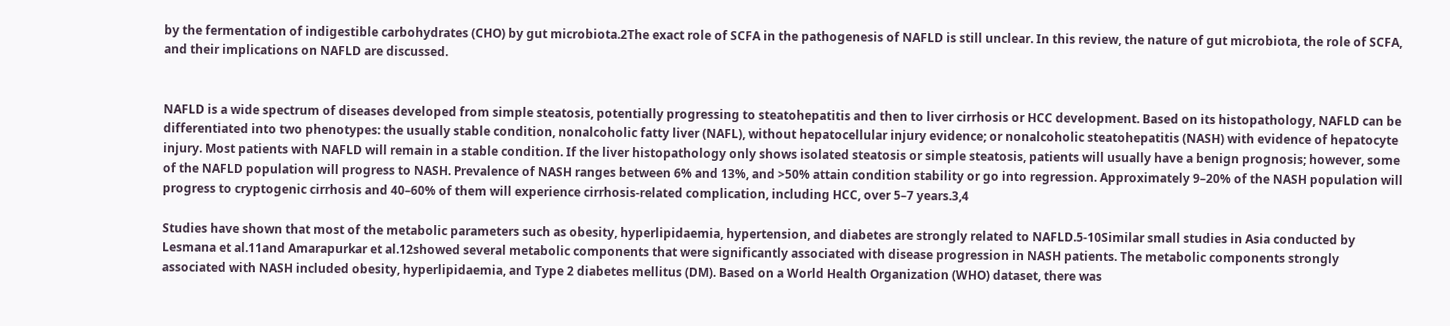by the fermentation of indigestible carbohydrates (CHO) by gut microbiota.2The exact role of SCFA in the pathogenesis of NAFLD is still unclear. In this review, the nature of gut microbiota, the role of SCFA, and their implications on NAFLD are discussed.


NAFLD is a wide spectrum of diseases developed from simple steatosis, potentially progressing to steatohepatitis and then to liver cirrhosis or HCC development. Based on its histopathology, NAFLD can be differentiated into two phenotypes: the usually stable condition, nonalcoholic fatty liver (NAFL), without hepatocellular injury evidence; or nonalcoholic steatohepatitis (NASH) with evidence of hepatocyte injury. Most patients with NAFLD will remain in a stable condition. If the liver histopathology only shows isolated steatosis or simple steatosis, patients will usually have a benign prognosis; however, some of the NAFLD population will progress to NASH. Prevalence of NASH ranges between 6% and 13%, and >50% attain condition stability or go into regression. Approximately 9–20% of the NASH population will progress to cryptogenic cirrhosis and 40–60% of them will experience cirrhosis-related complication, including HCC, over 5–7 years.3,4

Studies have shown that most of the metabolic parameters such as obesity, hyperlipidaemia, hypertension, and diabetes are strongly related to NAFLD.5-10Similar small studies in Asia conducted by Lesmana et al.11and Amarapurkar et al.12showed several metabolic components that were significantly associated with disease progression in NASH patients. The metabolic components strongly associated with NASH included obesity, hyperlipidaemia, and Type 2 diabetes mellitus (DM). Based on a World Health Organization (WHO) dataset, there was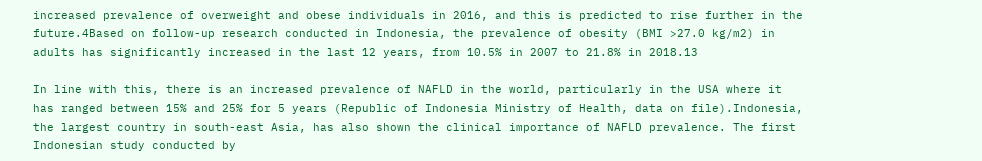increased prevalence of overweight and obese individuals in 2016, and this is predicted to rise further in the future.4Based on follow-up research conducted in Indonesia, the prevalence of obesity (BMI >27.0 kg/m2) in adults has significantly increased in the last 12 years, from 10.5% in 2007 to 21.8% in 2018.13

In line with this, there is an increased prevalence of NAFLD in the world, particularly in the USA where it has ranged between 15% and 25% for 5 years (Republic of Indonesia Ministry of Health, data on file).Indonesia, the largest country in south-east Asia, has also shown the clinical importance of NAFLD prevalence. The first Indonesian study conducted by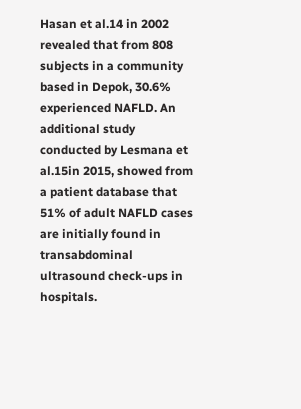Hasan et al.14 in 2002 revealed that from 808 subjects in a community based in Depok, 30.6% experienced NAFLD. An additional study conducted by Lesmana et al.15in 2015, showed from a patient database that 51% of adult NAFLD cases are initially found in transabdominal ultrasound check-ups in hospitals.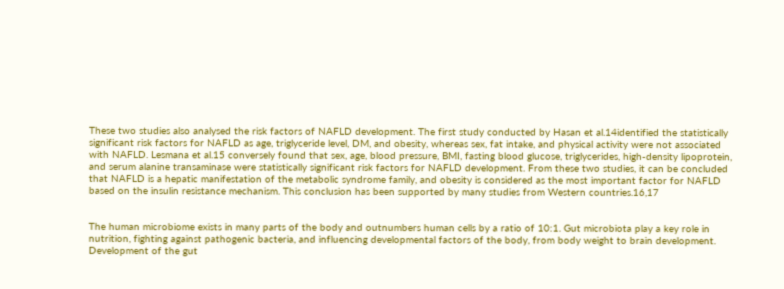These two studies also analysed the risk factors of NAFLD development. The first study conducted by Hasan et al.14identified the statistically significant risk factors for NAFLD as age, triglyceride level, DM, and obesity, whereas sex, fat intake, and physical activity were not associated with NAFLD. Lesmana et al.15 conversely found that sex, age, blood pressure, BMI, fasting blood glucose, triglycerides, high-density lipoprotein, and serum alanine transaminase were statistically significant risk factors for NAFLD development. From these two studies, it can be concluded that NAFLD is a hepatic manifestation of the metabolic syndrome family, and obesity is considered as the most important factor for NAFLD based on the insulin resistance mechanism. This conclusion has been supported by many studies from Western countries.16,17


The human microbiome exists in many parts of the body and outnumbers human cells by a ratio of 10:1. Gut microbiota play a key role in nutrition, fighting against pathogenic bacteria, and influencing developmental factors of the body, from body weight to brain development. Development of the gut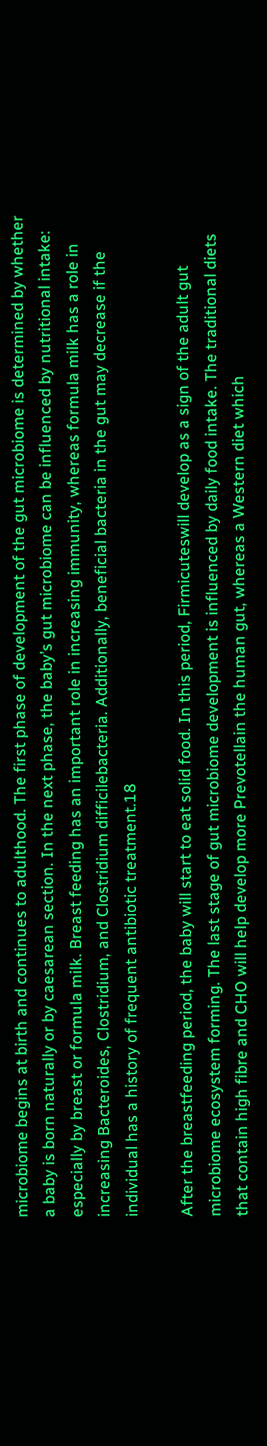microbiome begins at birth and continues to adulthood. The first phase of development of the gut microbiome is determined by whether a baby is born naturally or by caesarean section. In the next phase, the baby’s gut microbiome can be influenced by nutritional intake: especially by breast or formula milk. Breast feeding has an important role in increasing immunity, whereas formula milk has a role in increasing Bacteroides, Clostridium, and Clostridium difficilebacteria. Additionally, beneficial bacteria in the gut may decrease if the individual has a history of frequent antibiotic treatment.18

After the breastfeeding period, the baby will start to eat solid food. In this period, Firmicuteswill develop as a sign of the adult gut microbiome ecosystem forming. The last stage of gut microbiome development is influenced by daily food intake. The traditional diets that contain high fibre and CHO will help develop more Prevotellain the human gut, whereas a Western diet which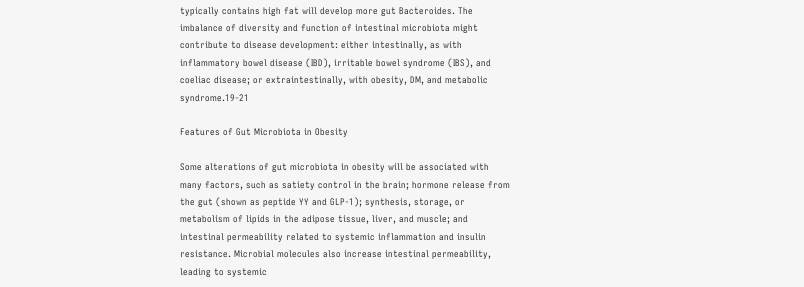typically contains high fat will develop more gut Bacteroides. The imbalance of diversity and function of intestinal microbiota might contribute to disease development: either intestinally, as with inflammatory bowel disease (IBD), irritable bowel syndrome (IBS), and coeliac disease; or extraintestinally, with obesity, DM, and metabolic syndrome.19-21

Features of Gut Microbiota in Obesity

Some alterations of gut microbiota in obesity will be associated with many factors, such as satiety control in the brain; hormone release from the gut (shown as peptide YY and GLP-1); synthesis, storage, or metabolism of lipids in the adipose tissue, liver, and muscle; and intestinal permeability related to systemic inflammation and insulin resistance. Microbial molecules also increase intestinal permeability, leading to systemic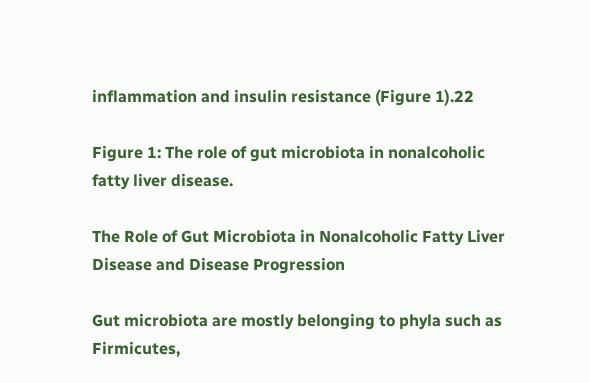inflammation and insulin resistance (Figure 1).22

Figure 1: The role of gut microbiota in nonalcoholic fatty liver disease.

The Role of Gut Microbiota in Nonalcoholic Fatty Liver Disease and Disease Progression

Gut microbiota are mostly belonging to phyla such as Firmicutes,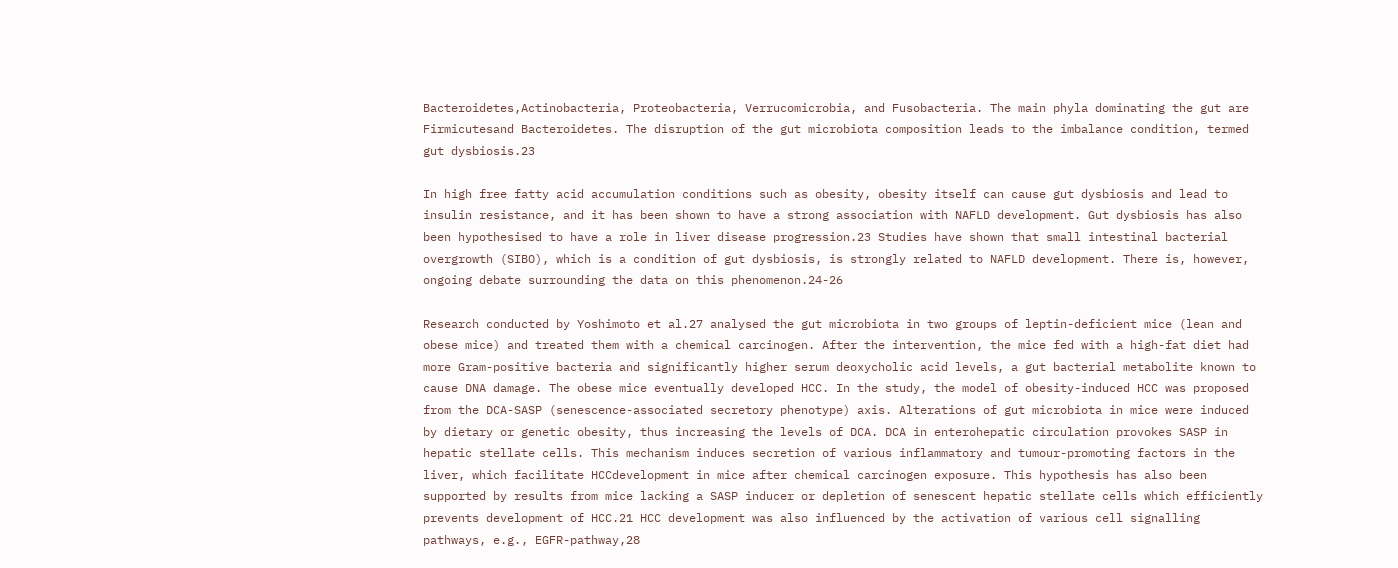Bacteroidetes,Actinobacteria, Proteobacteria, Verrucomicrobia, and Fusobacteria. The main phyla dominating the gut are Firmicutesand Bacteroidetes. The disruption of the gut microbiota composition leads to the imbalance condition, termed gut dysbiosis.23

In high free fatty acid accumulation conditions such as obesity, obesity itself can cause gut dysbiosis and lead to insulin resistance, and it has been shown to have a strong association with NAFLD development. Gut dysbiosis has also been hypothesised to have a role in liver disease progression.23 Studies have shown that small intestinal bacterial overgrowth (SIBO), which is a condition of gut dysbiosis, is strongly related to NAFLD development. There is, however, ongoing debate surrounding the data on this phenomenon.24-26

Research conducted by Yoshimoto et al.27 analysed the gut microbiota in two groups of leptin-deficient mice (lean and obese mice) and treated them with a chemical carcinogen. After the intervention, the mice fed with a high-fat diet had more Gram-positive bacteria and significantly higher serum deoxycholic acid levels, a gut bacterial metabolite known to cause DNA damage. The obese mice eventually developed HCC. In the study, the model of obesity-induced HCC was proposed from the DCA-SASP (senescence-associated secretory phenotype) axis. Alterations of gut microbiota in mice were induced by dietary or genetic obesity, thus increasing the levels of DCA. DCA in enterohepatic circulation provokes SASP in hepatic stellate cells. This mechanism induces secretion of various inflammatory and tumour-promoting factors in the liver, which facilitate HCCdevelopment in mice after chemical carcinogen exposure. This hypothesis has also been supported by results from mice lacking a SASP inducer or depletion of senescent hepatic stellate cells which efficiently prevents development of HCC.21 HCC development was also influenced by the activation of various cell signalling pathways, e.g., EGFR-pathway,28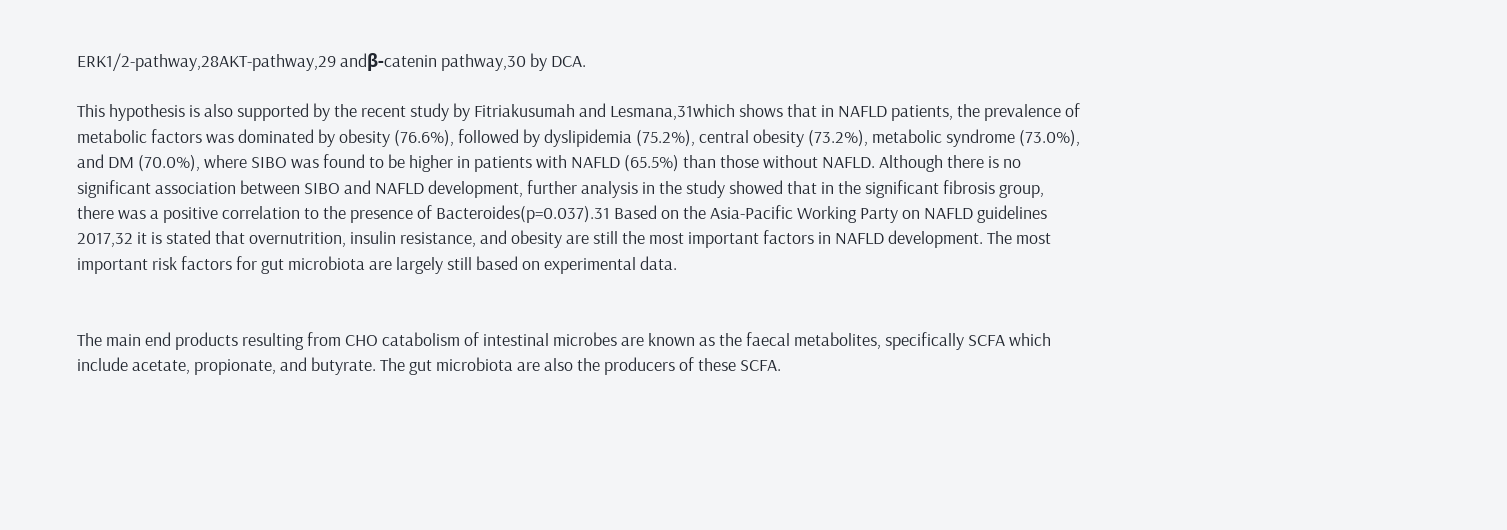ERK1/2-pathway,28AKT-pathway,29 andβ-catenin pathway,30 by DCA.

This hypothesis is also supported by the recent study by Fitriakusumah and Lesmana,31which shows that in NAFLD patients, the prevalence of metabolic factors was dominated by obesity (76.6%), followed by dyslipidemia (75.2%), central obesity (73.2%), metabolic syndrome (73.0%), and DM (70.0%), where SIBO was found to be higher in patients with NAFLD (65.5%) than those without NAFLD. Although there is no significant association between SIBO and NAFLD development, further analysis in the study showed that in the significant fibrosis group, there was a positive correlation to the presence of Bacteroides(p=0.037).31 Based on the Asia-Pacific Working Party on NAFLD guidelines 2017,32 it is stated that overnutrition, insulin resistance, and obesity are still the most important factors in NAFLD development. The most important risk factors for gut microbiota are largely still based on experimental data.


The main end products resulting from CHO catabolism of intestinal microbes are known as the faecal metabolites, specifically SCFA which include acetate, propionate, and butyrate. The gut microbiota are also the producers of these SCFA.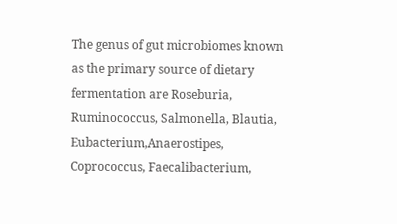The genus of gut microbiomes known as the primary source of dietary fermentation are Roseburia, Ruminococcus, Salmonella, Blautia, Eubacterium,Anaerostipes, Coprococcus, Faecalibacterium,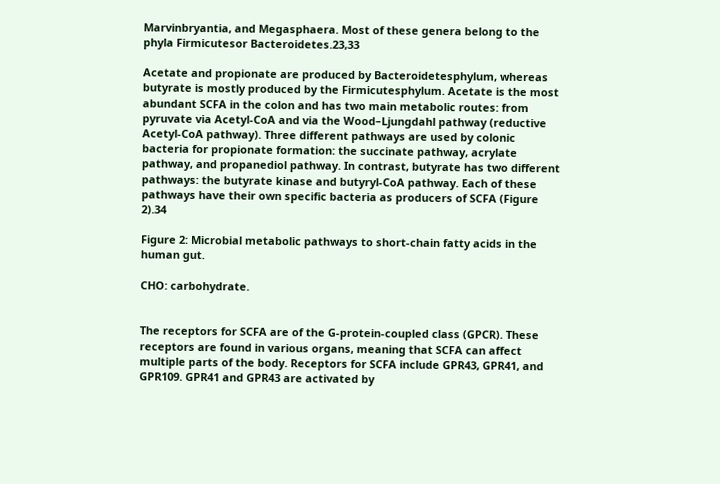Marvinbryantia, and Megasphaera. Most of these genera belong to the phyla Firmicutesor Bacteroidetes.23,33

Acetate and propionate are produced by Bacteroidetesphylum, whereas butyrate is mostly produced by the Firmicutesphylum. Acetate is the most abundant SCFA in the colon and has two main metabolic routes: from pyruvate via Acetyl-CoA and via the Wood–Ljungdahl pathway (reductive Acetyl-CoA pathway). Three different pathways are used by colonic bacteria for propionate formation: the succinate pathway, acrylate pathway, and propanediol pathway. In contrast, butyrate has two different pathways: the butyrate kinase and butyryl-CoA pathway. Each of these pathways have their own specific bacteria as producers of SCFA (Figure 2).34

Figure 2: Microbial metabolic pathways to short-chain fatty acids in the human gut.

CHO: carbohydrate.


The receptors for SCFA are of the G-protein-coupled class (GPCR). These receptors are found in various organs, meaning that SCFA can affect multiple parts of the body. Receptors for SCFA include GPR43, GPR41, and GPR109. GPR41 and GPR43 are activated by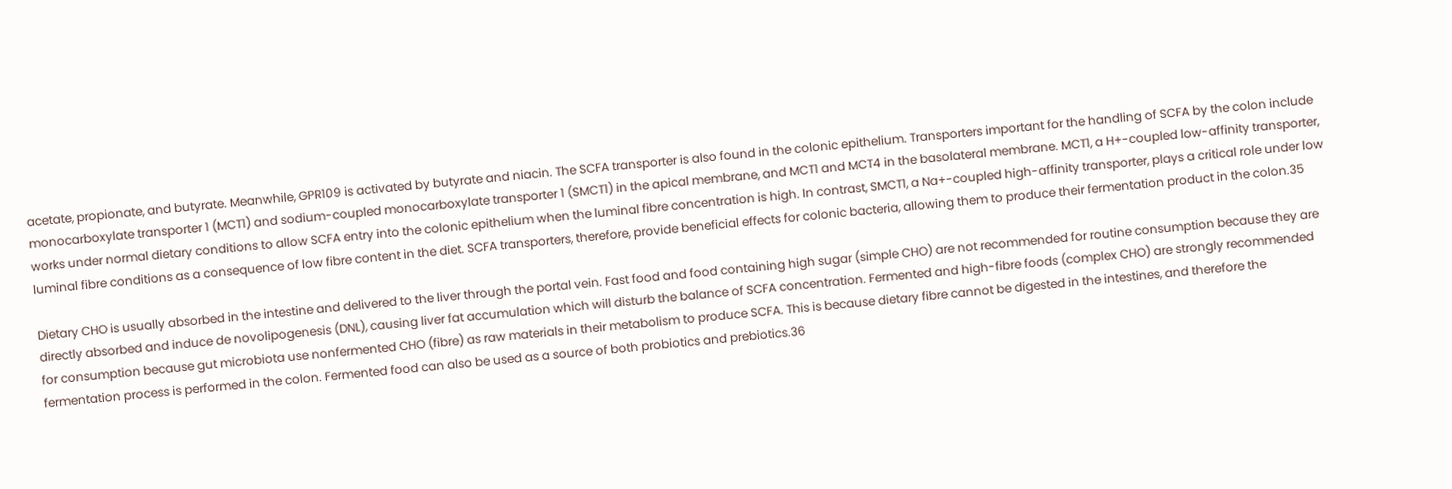acetate, propionate, and butyrate. Meanwhile, GPR109 is activated by butyrate and niacin. The SCFA transporter is also found in the colonic epithelium. Transporters important for the handling of SCFA by the colon include monocarboxylate transporter 1 (MCT1) and sodium-coupled monocarboxylate transporter 1 (SMCT1) in the apical membrane, and MCT1 and MCT4 in the basolateral membrane. MCT1, a H+-coupled low-affinity transporter, works under normal dietary conditions to allow SCFA entry into the colonic epithelium when the luminal fibre concentration is high. In contrast, SMCT1, a Na+-coupled high-affinity transporter, plays a critical role under low luminal fibre conditions as a consequence of low fibre content in the diet. SCFA transporters, therefore, provide beneficial effects for colonic bacteria, allowing them to produce their fermentation product in the colon.35

Dietary CHO is usually absorbed in the intestine and delivered to the liver through the portal vein. Fast food and food containing high sugar (simple CHO) are not recommended for routine consumption because they are directly absorbed and induce de novolipogenesis (DNL), causing liver fat accumulation which will disturb the balance of SCFA concentration. Fermented and high-fibre foods (complex CHO) are strongly recommended for consumption because gut microbiota use nonfermented CHO (fibre) as raw materials in their metabolism to produce SCFA. This is because dietary fibre cannot be digested in the intestines, and therefore the fermentation process is performed in the colon. Fermented food can also be used as a source of both probiotics and prebiotics.36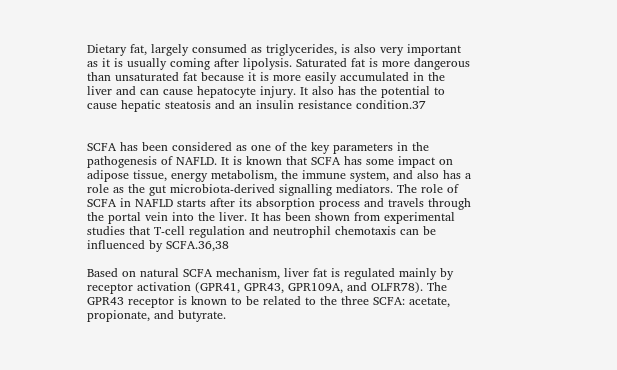Dietary fat, largely consumed as triglycerides, is also very important as it is usually coming after lipolysis. Saturated fat is more dangerous than unsaturated fat because it is more easily accumulated in the liver and can cause hepatocyte injury. It also has the potential to cause hepatic steatosis and an insulin resistance condition.37


SCFA has been considered as one of the key parameters in the pathogenesis of NAFLD. It is known that SCFA has some impact on adipose tissue, energy metabolism, the immune system, and also has a role as the gut microbiota-derived signalling mediators. The role of SCFA in NAFLD starts after its absorption process and travels through the portal vein into the liver. It has been shown from experimental studies that T-cell regulation and neutrophil chemotaxis can be influenced by SCFA.36,38

Based on natural SCFA mechanism, liver fat is regulated mainly by receptor activation (GPR41, GPR43, GPR109A, and OLFR78). The GPR43 receptor is known to be related to the three SCFA: acetate, propionate, and butyrate.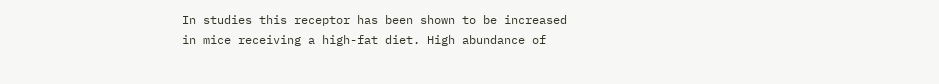In studies this receptor has been shown to be increased in mice receiving a high-fat diet. High abundance of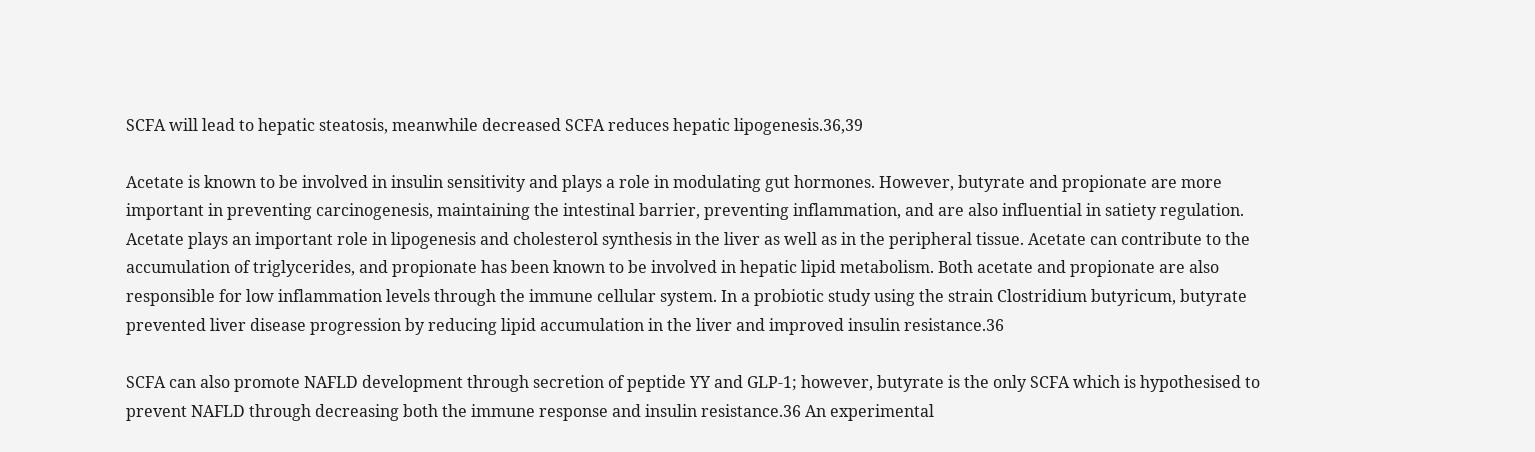SCFA will lead to hepatic steatosis, meanwhile decreased SCFA reduces hepatic lipogenesis.36,39

Acetate is known to be involved in insulin sensitivity and plays a role in modulating gut hormones. However, butyrate and propionate are more important in preventing carcinogenesis, maintaining the intestinal barrier, preventing inflammation, and are also influential in satiety regulation. Acetate plays an important role in lipogenesis and cholesterol synthesis in the liver as well as in the peripheral tissue. Acetate can contribute to the accumulation of triglycerides, and propionate has been known to be involved in hepatic lipid metabolism. Both acetate and propionate are also responsible for low inflammation levels through the immune cellular system. In a probiotic study using the strain Clostridium butyricum, butyrate prevented liver disease progression by reducing lipid accumulation in the liver and improved insulin resistance.36

SCFA can also promote NAFLD development through secretion of peptide YY and GLP-1; however, butyrate is the only SCFA which is hypothesised to prevent NAFLD through decreasing both the immune response and insulin resistance.36 An experimental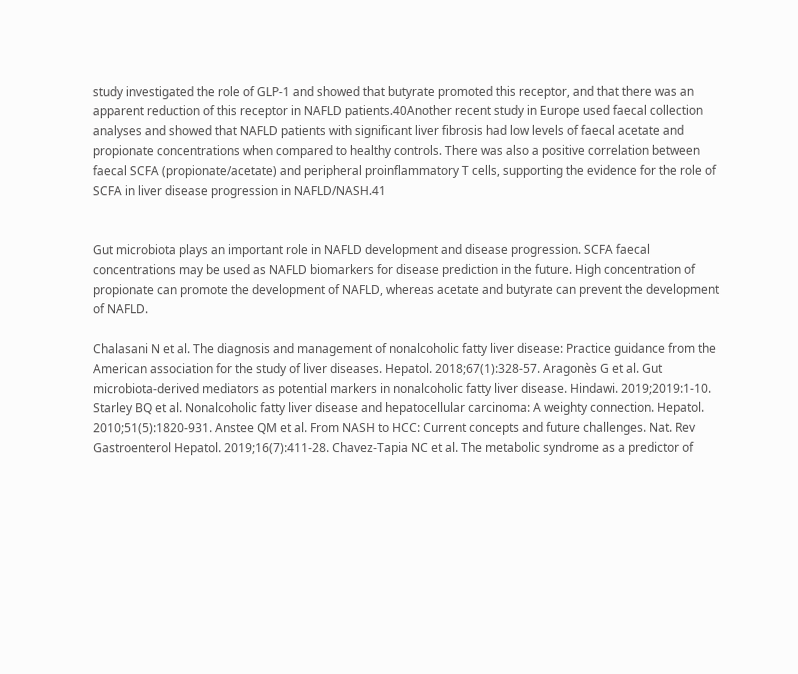study investigated the role of GLP-1 and showed that butyrate promoted this receptor, and that there was an apparent reduction of this receptor in NAFLD patients.40Another recent study in Europe used faecal collection analyses and showed that NAFLD patients with significant liver fibrosis had low levels of faecal acetate and propionate concentrations when compared to healthy controls. There was also a positive correlation between faecal SCFA (propionate/acetate) and peripheral proinflammatory T cells, supporting the evidence for the role of SCFA in liver disease progression in NAFLD/NASH.41


Gut microbiota plays an important role in NAFLD development and disease progression. SCFA faecal concentrations may be used as NAFLD biomarkers for disease prediction in the future. High concentration of propionate can promote the development of NAFLD, whereas acetate and butyrate can prevent the development of NAFLD.

Chalasani N et al. The diagnosis and management of nonalcoholic fatty liver disease: Practice guidance from the American association for the study of liver diseases. Hepatol. 2018;67(1):328-57. Aragonès G et al. Gut microbiota-derived mediators as potential markers in nonalcoholic fatty liver disease. Hindawi. 2019;2019:1-10. Starley BQ et al. Nonalcoholic fatty liver disease and hepatocellular carcinoma: A weighty connection. Hepatol. 2010;51(5):1820-931. Anstee QM et al. From NASH to HCC: Current concepts and future challenges. Nat. Rev Gastroenterol Hepatol. 2019;16(7):411-28. Chavez-Tapia NC et al. The metabolic syndrome as a predictor of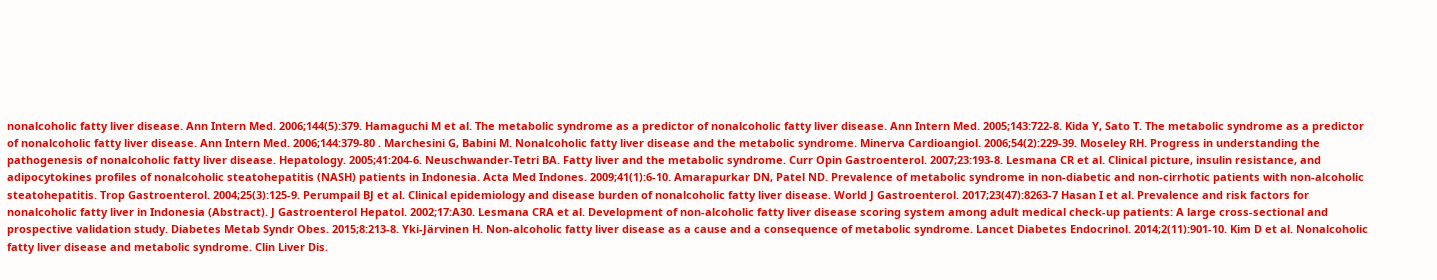nonalcoholic fatty liver disease. Ann Intern Med. 2006;144(5):379. Hamaguchi M et al. The metabolic syndrome as a predictor of nonalcoholic fatty liver disease. Ann Intern Med. 2005;143:722-8. Kida Y, Sato T. The metabolic syndrome as a predictor of nonalcoholic fatty liver disease. Ann Intern Med. 2006;144:379-80 . Marchesini G, Babini M. Nonalcoholic fatty liver disease and the metabolic syndrome. Minerva Cardioangiol. 2006;54(2):229-39. Moseley RH. Progress in understanding the pathogenesis of nonalcoholic fatty liver disease. Hepatology. 2005;41:204-6. Neuschwander-Tetri BA. Fatty liver and the metabolic syndrome. Curr Opin Gastroenterol. 2007;23:193-8. Lesmana CR et al. Clinical picture, insulin resistance, and adipocytokines profiles of nonalcoholic steatohepatitis (NASH) patients in Indonesia. Acta Med Indones. 2009;41(1):6-10. Amarapurkar DN, Patel ND. Prevalence of metabolic syndrome in non-diabetic and non-cirrhotic patients with non-alcoholic steatohepatitis. Trop Gastroenterol. 2004;25(3):125-9. Perumpail BJ et al. Clinical epidemiology and disease burden of nonalcoholic fatty liver disease. World J Gastroenterol. 2017;23(47):8263-7 Hasan I et al. Prevalence and risk factors for nonalcoholic fatty liver in Indonesia (Abstract). J Gastroenterol Hepatol. 2002;17:A30. Lesmana CRA et al. Development of non-alcoholic fatty liver disease scoring system among adult medical check-up patients: A large cross-sectional and prospective validation study. Diabetes Metab Syndr Obes. 2015;8:213-8. Yki-Järvinen H. Non-alcoholic fatty liver disease as a cause and a consequence of metabolic syndrome. Lancet Diabetes Endocrinol. 2014;2(11):901-10. Kim D et al. Nonalcoholic fatty liver disease and metabolic syndrome. Clin Liver Dis.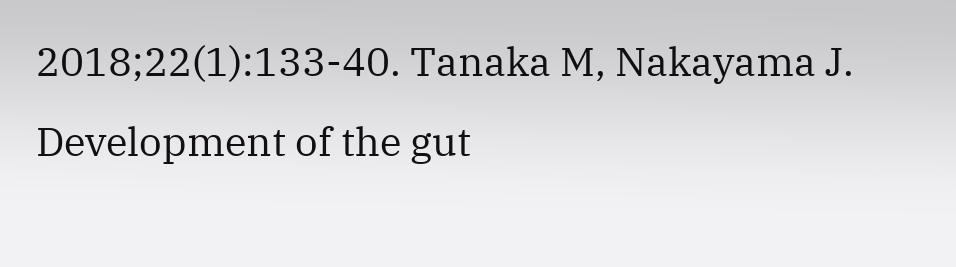2018;22(1):133-40. Tanaka M, Nakayama J. Development of the gut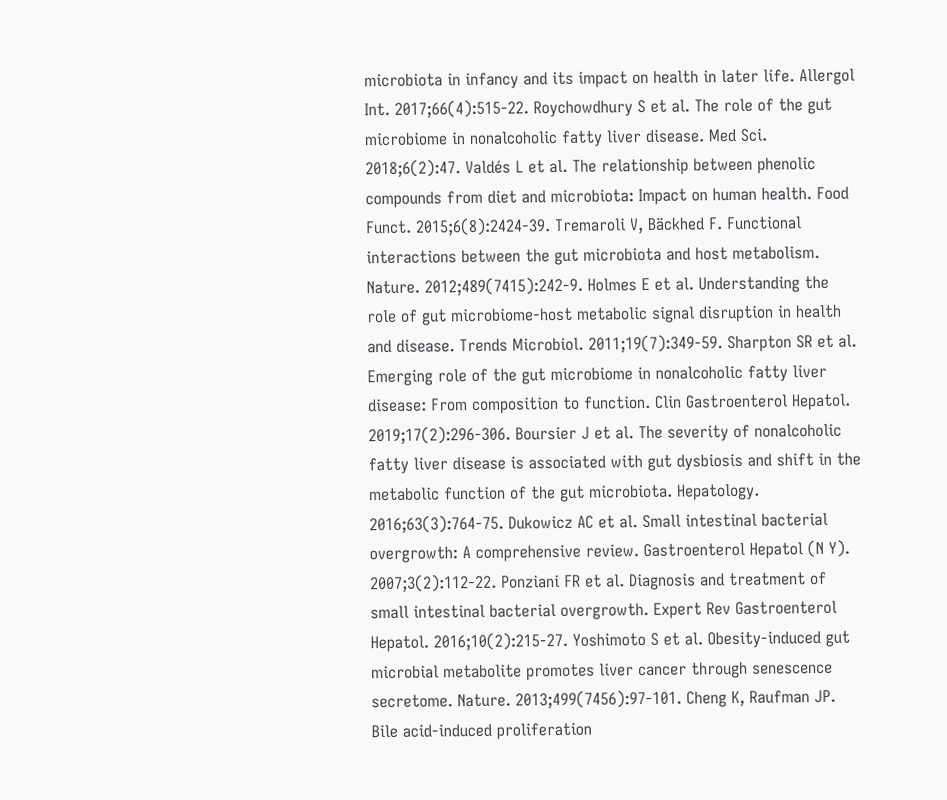microbiota in infancy and its impact on health in later life. Allergol Int. 2017;66(4):515-22. Roychowdhury S et al. The role of the gut microbiome in nonalcoholic fatty liver disease. Med Sci. 2018;6(2):47. Valdés L et al. The relationship between phenolic compounds from diet and microbiota: Impact on human health. Food Funct. 2015;6(8):2424-39. Tremaroli V, Bäckhed F. Functional interactions between the gut microbiota and host metabolism. Nature. 2012;489(7415):242-9. Holmes E et al. Understanding the role of gut microbiome-host metabolic signal disruption in health and disease. Trends Microbiol. 2011;19(7):349-59. Sharpton SR et al. Emerging role of the gut microbiome in nonalcoholic fatty liver disease: From composition to function. Clin Gastroenterol Hepatol. 2019;17(2):296-306. Boursier J et al. The severity of nonalcoholic fatty liver disease is associated with gut dysbiosis and shift in the metabolic function of the gut microbiota. Hepatology. 2016;63(3):764-75. Dukowicz AC et al. Small intestinal bacterial overgrowth: A comprehensive review. Gastroenterol Hepatol (N Y). 2007;3(2):112-22. Ponziani FR et al. Diagnosis and treatment of small intestinal bacterial overgrowth. Expert Rev Gastroenterol Hepatol. 2016;10(2):215-27. Yoshimoto S et al. Obesity-induced gut microbial metabolite promotes liver cancer through senescence secretome. Nature. 2013;499(7456):97-101. Cheng K, Raufman JP. Bile acid-induced proliferation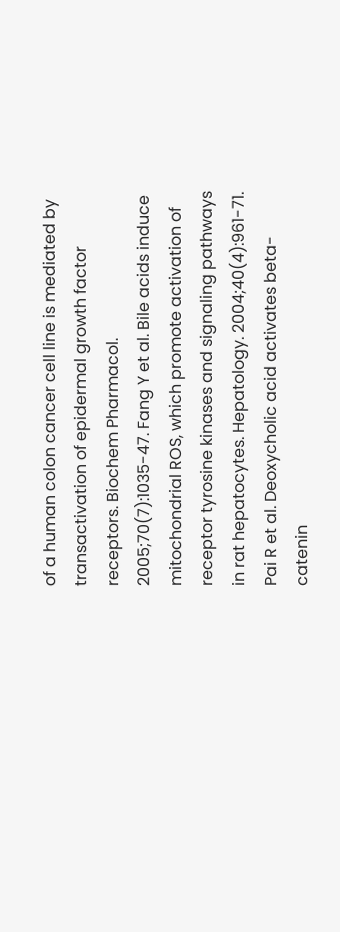of a human colon cancer cell line is mediated by transactivation of epidermal growth factor receptors. Biochem Pharmacol. 2005;70(7):1035-47. Fang Y et al. Bile acids induce mitochondrial ROS, which promote activation of receptor tyrosine kinases and signaling pathways in rat hepatocytes. Hepatology. 2004;40(4):961-71. Pai R et al. Deoxycholic acid activates beta-catenin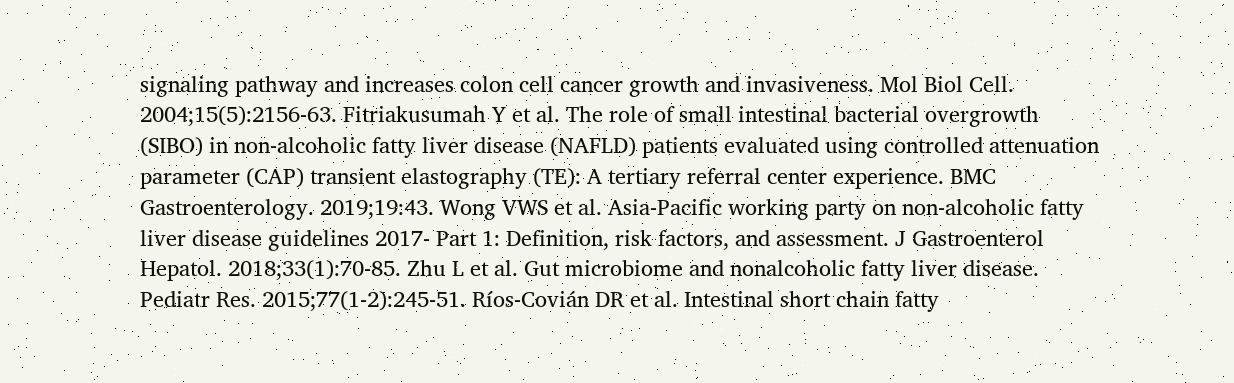signaling pathway and increases colon cell cancer growth and invasiveness. Mol Biol Cell. 2004;15(5):2156-63. Fitriakusumah Y et al. The role of small intestinal bacterial overgrowth (SIBO) in non-alcoholic fatty liver disease (NAFLD) patients evaluated using controlled attenuation parameter (CAP) transient elastography (TE): A tertiary referral center experience. BMC Gastroenterology. 2019;19:43. Wong VWS et al. Asia-Pacific working party on non-alcoholic fatty liver disease guidelines 2017- Part 1: Definition, risk factors, and assessment. J Gastroenterol Hepatol. 2018;33(1):70-85. Zhu L et al. Gut microbiome and nonalcoholic fatty liver disease. Pediatr Res. 2015;77(1-2):245-51. Ríos-Covián DR et al. Intestinal short chain fatty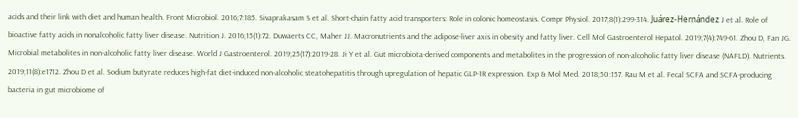acids and their link with diet and human health. Front Microbiol. 2016;7:185. Sivaprakasam S et al. Short-chain fatty acid transporters: Role in colonic homeostasis. Compr Physiol. 2017;8(1):299-314. Juárez-Hernández J et al. Role of bioactive fatty acids in nonalcoholic fatty liver disease. Nutrition J. 2016;15(1):72. Duwaerts CC, Maher JJ. Macronutrients and the adipose-liver axis in obesity and fatty liver. Cell Mol Gastroenterol Hepatol. 2019;7(4):749-61. Zhou D, Fan JG. Microbial metabolites in non-alcoholic fatty liver disease. World J Gastroenterol. 2019;25(17):2019-28. Ji Y et al. Gut microbiota-derived components and metabolites in the progression of non-alcoholic fatty liver disease (NAFLD). Nutrients. 2019;11(8):e1712. Zhou D et al. Sodium butyrate reduces high-fat diet-induced non-alcoholic steatohepatitis through upregulation of hepatic GLP-1R expression. Exp & Mol Med. 2018;50:157. Rau M et al. Fecal SCFA and SCFA-producing bacteria in gut microbiome of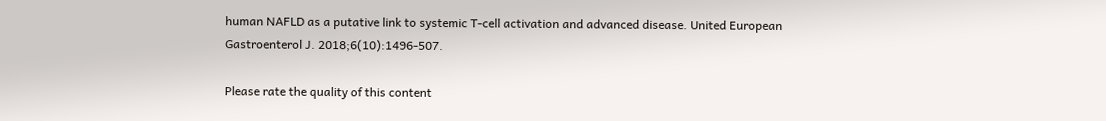human NAFLD as a putative link to systemic T-cell activation and advanced disease. United European Gastroenterol J. 2018;6(10):1496-507.

Please rate the quality of this content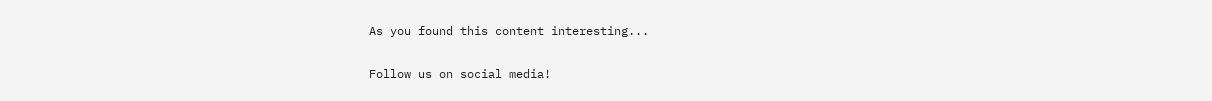As you found this content interesting...

Follow us on social media!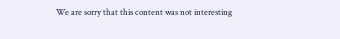We are sorry that this content was not interesting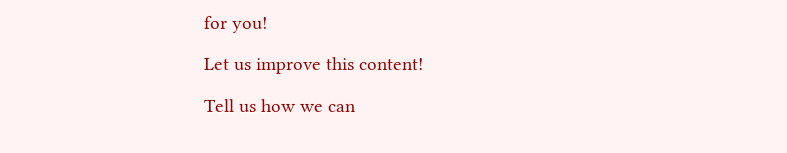for you!

Let us improve this content!

Tell us how we can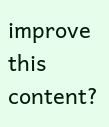improve this content?